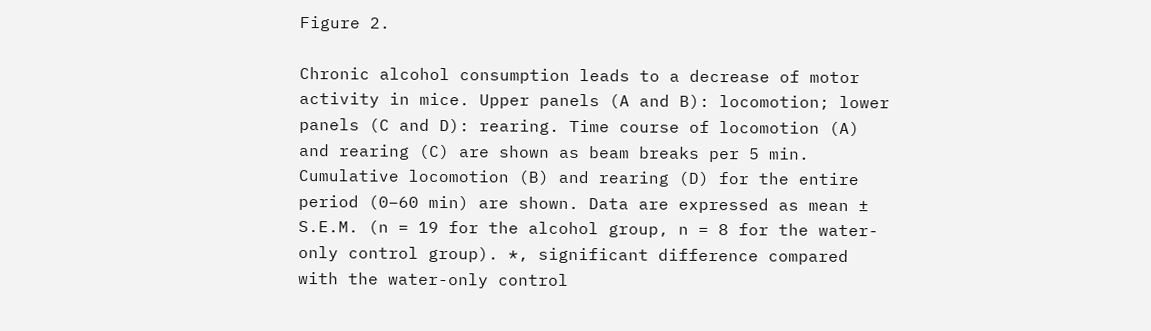Figure 2.

Chronic alcohol consumption leads to a decrease of motor activity in mice. Upper panels (A and B): locomotion; lower panels (C and D): rearing. Time course of locomotion (A) and rearing (C) are shown as beam breaks per 5 min. Cumulative locomotion (B) and rearing (D) for the entire period (0–60 min) are shown. Data are expressed as mean ± S.E.M. (n = 19 for the alcohol group, n = 8 for the water-only control group). *, significant difference compared with the water-only control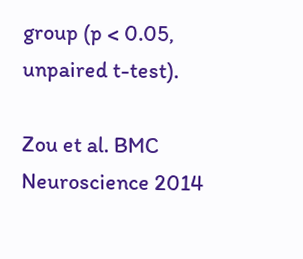group (p < 0.05, unpaired t-test).

Zou et al. BMC Neuroscience 2014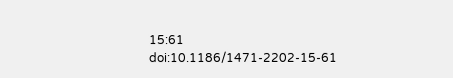15:61   doi:10.1186/1471-2202-15-61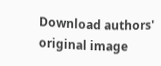Download authors' original image